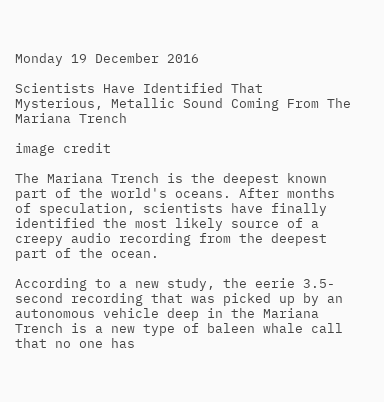Monday 19 December 2016

Scientists Have Identified That Mysterious, Metallic Sound Coming From The Mariana Trench

image credit

The Mariana Trench is the deepest known part of the world's oceans. After months of speculation, scientists have finally identified the most likely source of a creepy audio recording from the deepest part of the ocean.

According to a new study, the eerie 3.5-second recording that was picked up by an autonomous vehicle deep in the Mariana Trench is a new type of baleen whale call that no one has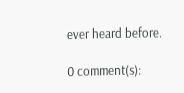ever heard before.

0 comment(s):